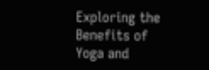Exploring the Benefits of Yoga and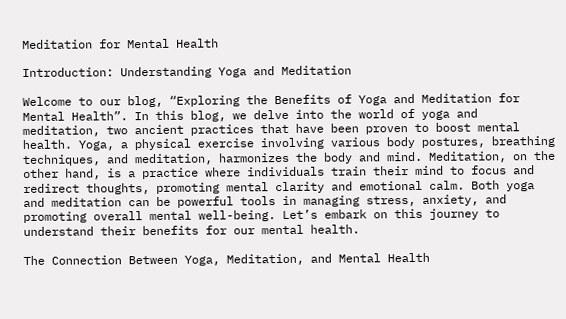Meditation for Mental Health

Introduction: Understanding Yoga and Meditation

Welcome to our blog, “Exploring the Benefits of Yoga and Meditation for Mental Health”. In this blog, we delve into the world of yoga and meditation, two ancient practices that have been proven to boost mental health. Yoga, a physical exercise involving various body postures, breathing techniques, and meditation, harmonizes the body and mind. Meditation, on the other hand, is a practice where individuals train their mind to focus and redirect thoughts, promoting mental clarity and emotional calm. Both yoga and meditation can be powerful tools in managing stress, anxiety, and promoting overall mental well-being. Let’s embark on this journey to understand their benefits for our mental health.

The Connection Between Yoga, Meditation, and Mental Health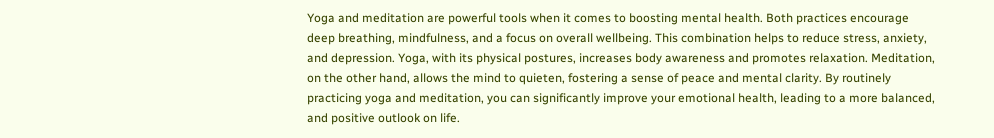Yoga and meditation are powerful tools when it comes to boosting mental health. Both practices encourage deep breathing, mindfulness, and a focus on overall wellbeing. This combination helps to reduce stress, anxiety, and depression. Yoga, with its physical postures, increases body awareness and promotes relaxation. Meditation, on the other hand, allows the mind to quieten, fostering a sense of peace and mental clarity. By routinely practicing yoga and meditation, you can significantly improve your emotional health, leading to a more balanced, and positive outlook on life.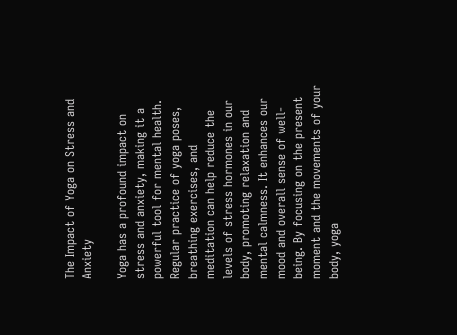The Impact of Yoga on Stress and Anxiety

Yoga has a profound impact on stress and anxiety, making it a powerful tool for mental health. Regular practice of yoga poses, breathing exercises, and meditation can help reduce the levels of stress hormones in our body, promoting relaxation and mental calmness. It enhances our mood and overall sense of well-being. By focusing on the present moment and the movements of your body, yoga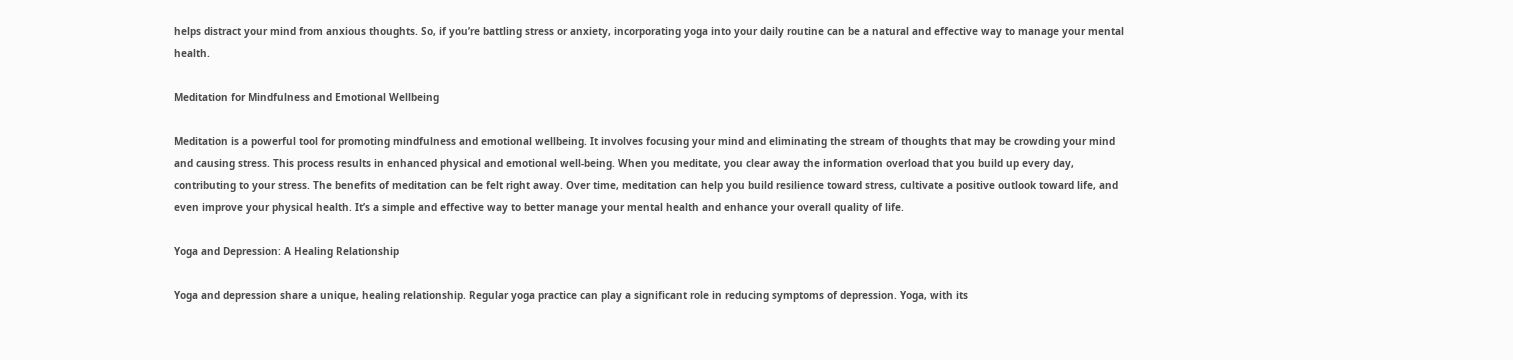helps distract your mind from anxious thoughts. So, if you’re battling stress or anxiety, incorporating yoga into your daily routine can be a natural and effective way to manage your mental health.

Meditation for Mindfulness and Emotional Wellbeing

Meditation is a powerful tool for promoting mindfulness and emotional wellbeing. It involves focusing your mind and eliminating the stream of thoughts that may be crowding your mind and causing stress. This process results in enhanced physical and emotional well-being. When you meditate, you clear away the information overload that you build up every day, contributing to your stress. The benefits of meditation can be felt right away. Over time, meditation can help you build resilience toward stress, cultivate a positive outlook toward life, and even improve your physical health. It’s a simple and effective way to better manage your mental health and enhance your overall quality of life.

Yoga and Depression: A Healing Relationship

Yoga and depression share a unique, healing relationship. Regular yoga practice can play a significant role in reducing symptoms of depression. Yoga, with its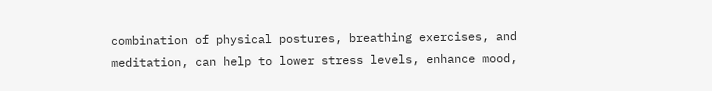combination of physical postures, breathing exercises, and meditation, can help to lower stress levels, enhance mood,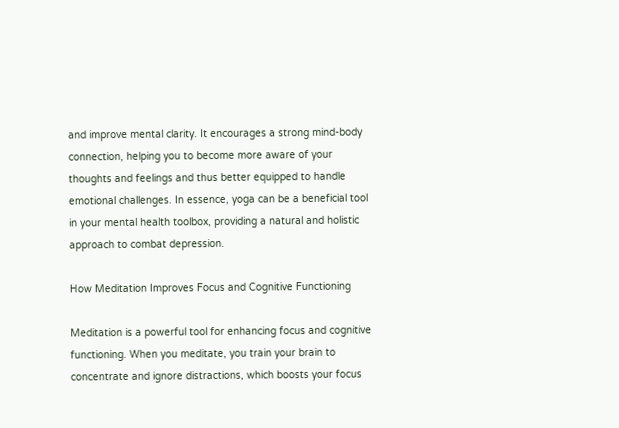and improve mental clarity. It encourages a strong mind-body connection, helping you to become more aware of your thoughts and feelings and thus better equipped to handle emotional challenges. In essence, yoga can be a beneficial tool in your mental health toolbox, providing a natural and holistic approach to combat depression.

How Meditation Improves Focus and Cognitive Functioning

Meditation is a powerful tool for enhancing focus and cognitive functioning. When you meditate, you train your brain to concentrate and ignore distractions, which boosts your focus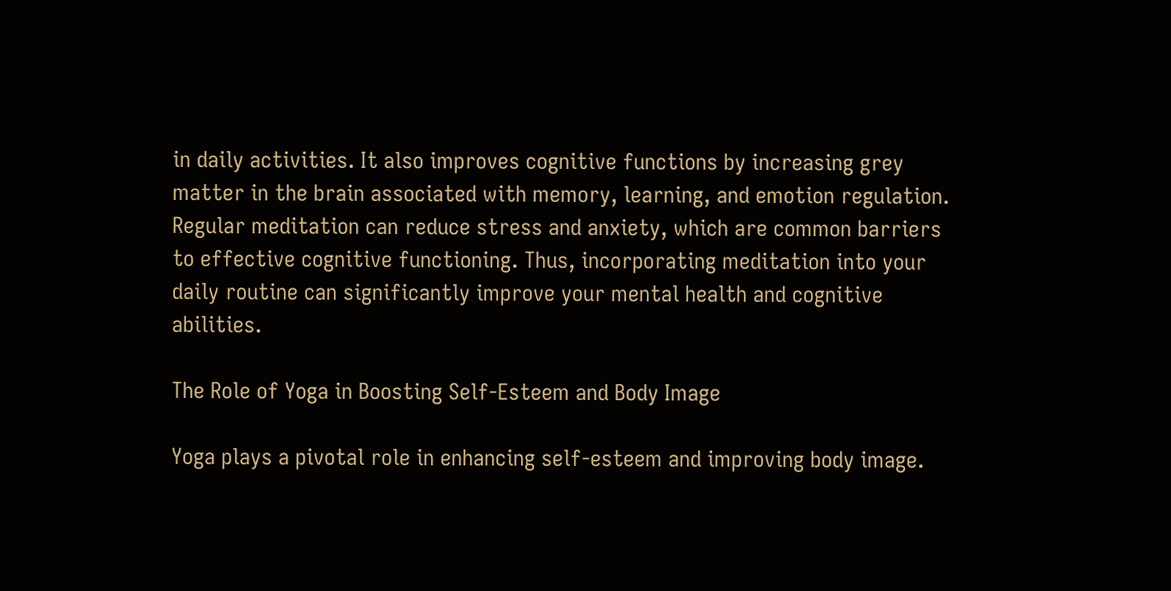in daily activities. It also improves cognitive functions by increasing grey matter in the brain associated with memory, learning, and emotion regulation. Regular meditation can reduce stress and anxiety, which are common barriers to effective cognitive functioning. Thus, incorporating meditation into your daily routine can significantly improve your mental health and cognitive abilities.

The Role of Yoga in Boosting Self-Esteem and Body Image

Yoga plays a pivotal role in enhancing self-esteem and improving body image.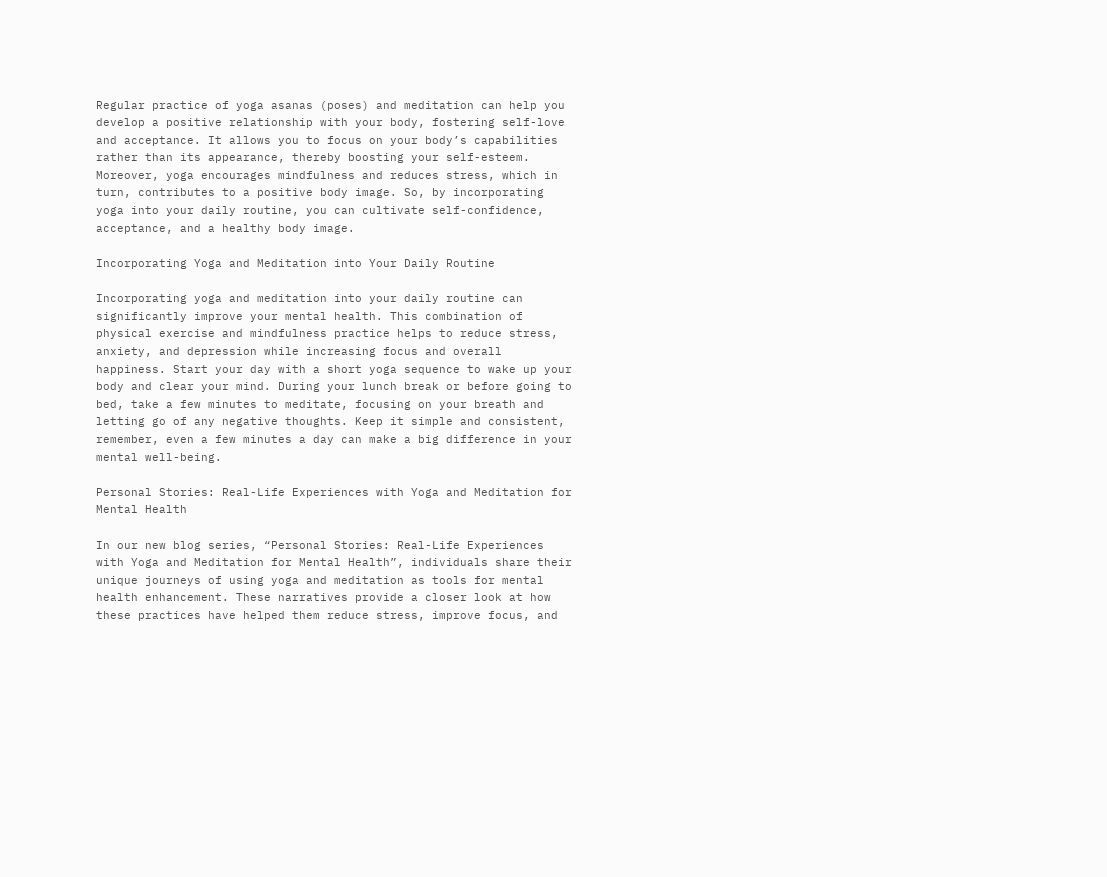Regular practice of yoga asanas (poses) and meditation can help you develop a positive relationship with your body, fostering self-love and acceptance. It allows you to focus on your body’s capabilities rather than its appearance, thereby boosting your self-esteem. Moreover, yoga encourages mindfulness and reduces stress, which in turn, contributes to a positive body image. So, by incorporating yoga into your daily routine, you can cultivate self-confidence, acceptance, and a healthy body image.

Incorporating Yoga and Meditation into Your Daily Routine

Incorporating yoga and meditation into your daily routine can significantly improve your mental health. This combination of physical exercise and mindfulness practice helps to reduce stress, anxiety, and depression while increasing focus and overall happiness. Start your day with a short yoga sequence to wake up your body and clear your mind. During your lunch break or before going to bed, take a few minutes to meditate, focusing on your breath and letting go of any negative thoughts. Keep it simple and consistent, remember, even a few minutes a day can make a big difference in your mental well-being.

Personal Stories: Real-Life Experiences with Yoga and Meditation for Mental Health

In our new blog series, “Personal Stories: Real-Life Experiences with Yoga and Meditation for Mental Health”, individuals share their unique journeys of using yoga and meditation as tools for mental health enhancement. These narratives provide a closer look at how these practices have helped them reduce stress, improve focus, and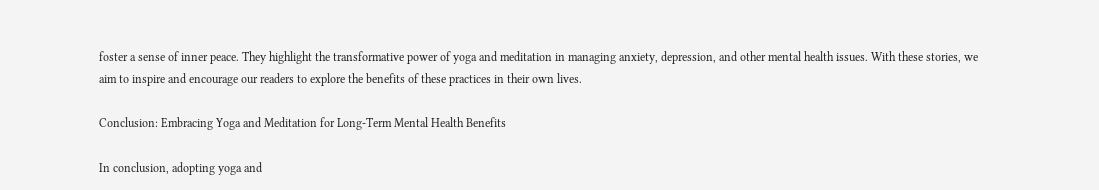foster a sense of inner peace. They highlight the transformative power of yoga and meditation in managing anxiety, depression, and other mental health issues. With these stories, we aim to inspire and encourage our readers to explore the benefits of these practices in their own lives.

Conclusion: Embracing Yoga and Meditation for Long-Term Mental Health Benefits

In conclusion, adopting yoga and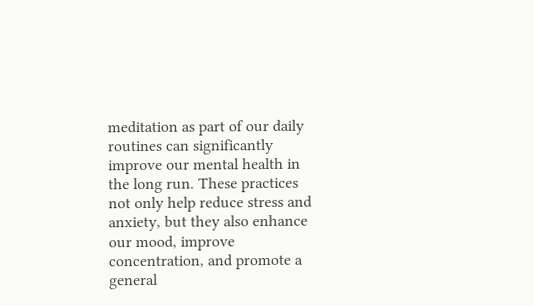meditation as part of our daily routines can significantly improve our mental health in the long run. These practices not only help reduce stress and anxiety, but they also enhance our mood, improve concentration, and promote a general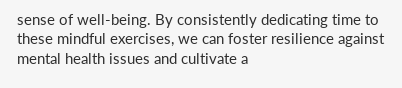sense of well-being. By consistently dedicating time to these mindful exercises, we can foster resilience against mental health issues and cultivate a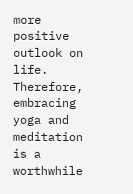more positive outlook on life. Therefore, embracing yoga and meditation is a worthwhile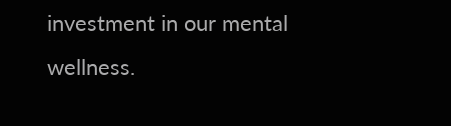investment in our mental wellness.